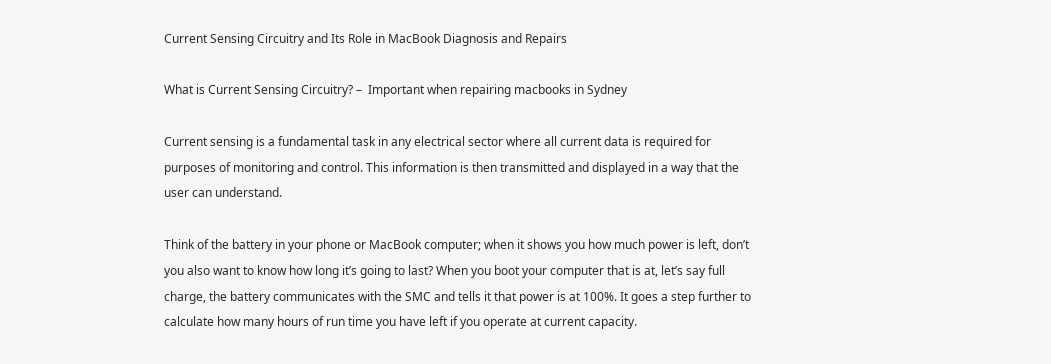Current Sensing Circuitry and Its Role in MacBook Diagnosis and Repairs

What is Current Sensing Circuitry? –  Important when repairing macbooks in Sydney

Current sensing is a fundamental task in any electrical sector where all current data is required for purposes of monitoring and control. This information is then transmitted and displayed in a way that the user can understand.

Think of the battery in your phone or MacBook computer; when it shows you how much power is left, don’t you also want to know how long it’s going to last? When you boot your computer that is at, let’s say full charge, the battery communicates with the SMC and tells it that power is at 100%. It goes a step further to calculate how many hours of run time you have left if you operate at current capacity.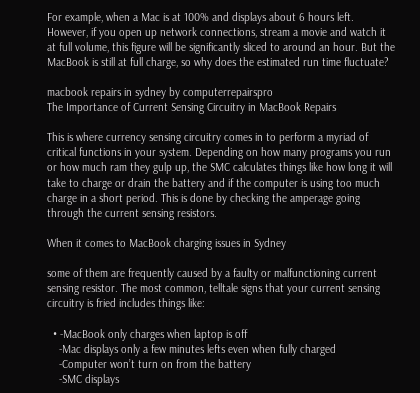For example, when a Mac is at 100% and displays about 6 hours left. However, if you open up network connections, stream a movie and watch it at full volume, this figure will be significantly sliced to around an hour. But the MacBook is still at full charge, so why does the estimated run time fluctuate?

macbook repairs in sydney by computerrepairspro
The Importance of Current Sensing Circuitry in MacBook Repairs

This is where currency sensing circuitry comes in to perform a myriad of critical functions in your system. Depending on how many programs you run or how much ram they gulp up, the SMC calculates things like how long it will take to charge or drain the battery and if the computer is using too much charge in a short period. This is done by checking the amperage going through the current sensing resistors.

When it comes to MacBook charging issues in Sydney

some of them are frequently caused by a faulty or malfunctioning current sensing resistor. The most common, telltale signs that your current sensing circuitry is fried includes things like:

  • -MacBook only charges when laptop is off
    -Mac displays only a few minutes lefts even when fully charged
    -Computer won’t turn on from the battery
    -SMC displays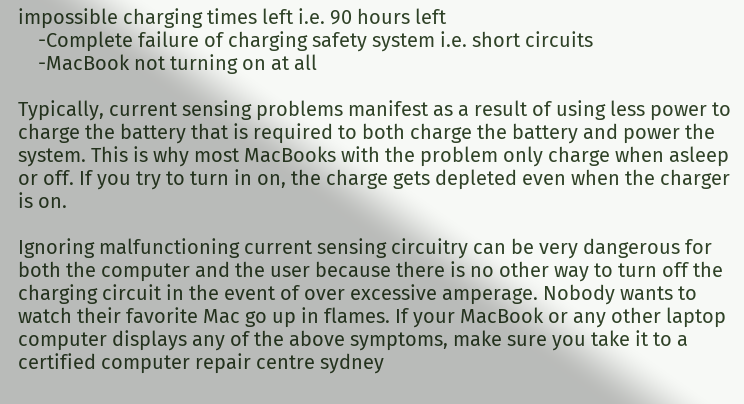impossible charging times left i.e. 90 hours left
    -Complete failure of charging safety system i.e. short circuits
    -MacBook not turning on at all

Typically, current sensing problems manifest as a result of using less power to charge the battery that is required to both charge the battery and power the system. This is why most MacBooks with the problem only charge when asleep or off. If you try to turn in on, the charge gets depleted even when the charger is on.

Ignoring malfunctioning current sensing circuitry can be very dangerous for both the computer and the user because there is no other way to turn off the charging circuit in the event of over excessive amperage. Nobody wants to watch their favorite Mac go up in flames. If your MacBook or any other laptop computer displays any of the above symptoms, make sure you take it to a certified computer repair centre sydney